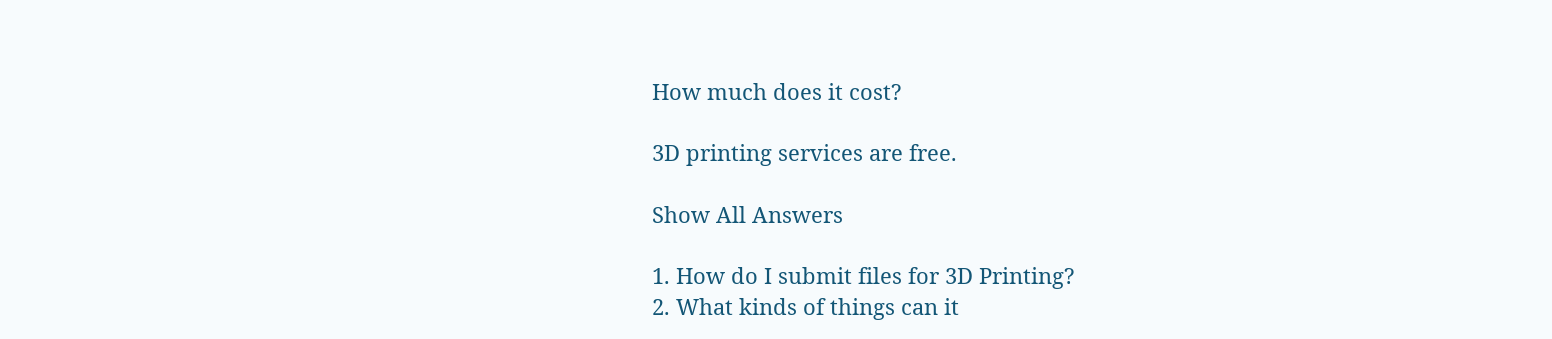How much does it cost?

3D printing services are free.

Show All Answers

1. How do I submit files for 3D Printing?
2. What kinds of things can it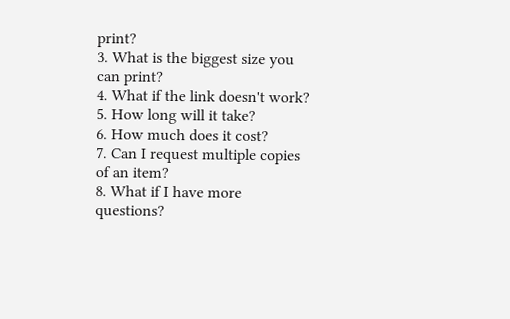print?
3. What is the biggest size you can print?
4. What if the link doesn't work?
5. How long will it take?
6. How much does it cost?
7. Can I request multiple copies of an item?
8. What if I have more questions?